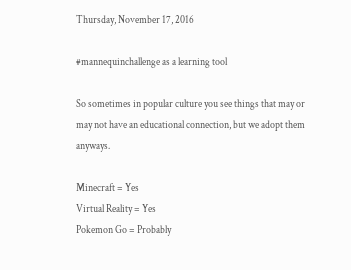Thursday, November 17, 2016

#mannequinchallenge as a learning tool

So sometimes in popular culture you see things that may or may not have an educational connection, but we adopt them anyways.

Minecraft = Yes
Virtual Reality = Yes
Pokemon Go = Probably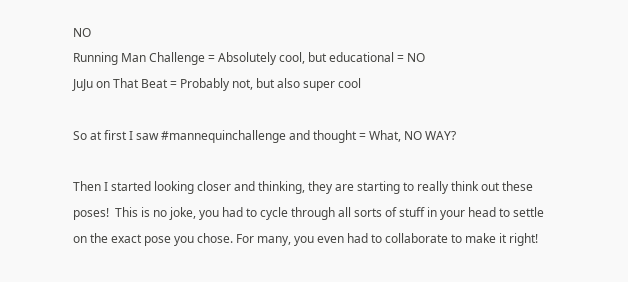NO
Running Man Challenge = Absolutely cool, but educational = NO
JuJu on That Beat = Probably not, but also super cool

So at first I saw #mannequinchallenge and thought = What, NO WAY?

Then I started looking closer and thinking, they are starting to really think out these poses!  This is no joke, you had to cycle through all sorts of stuff in your head to settle on the exact pose you chose. For many, you even had to collaborate to make it right!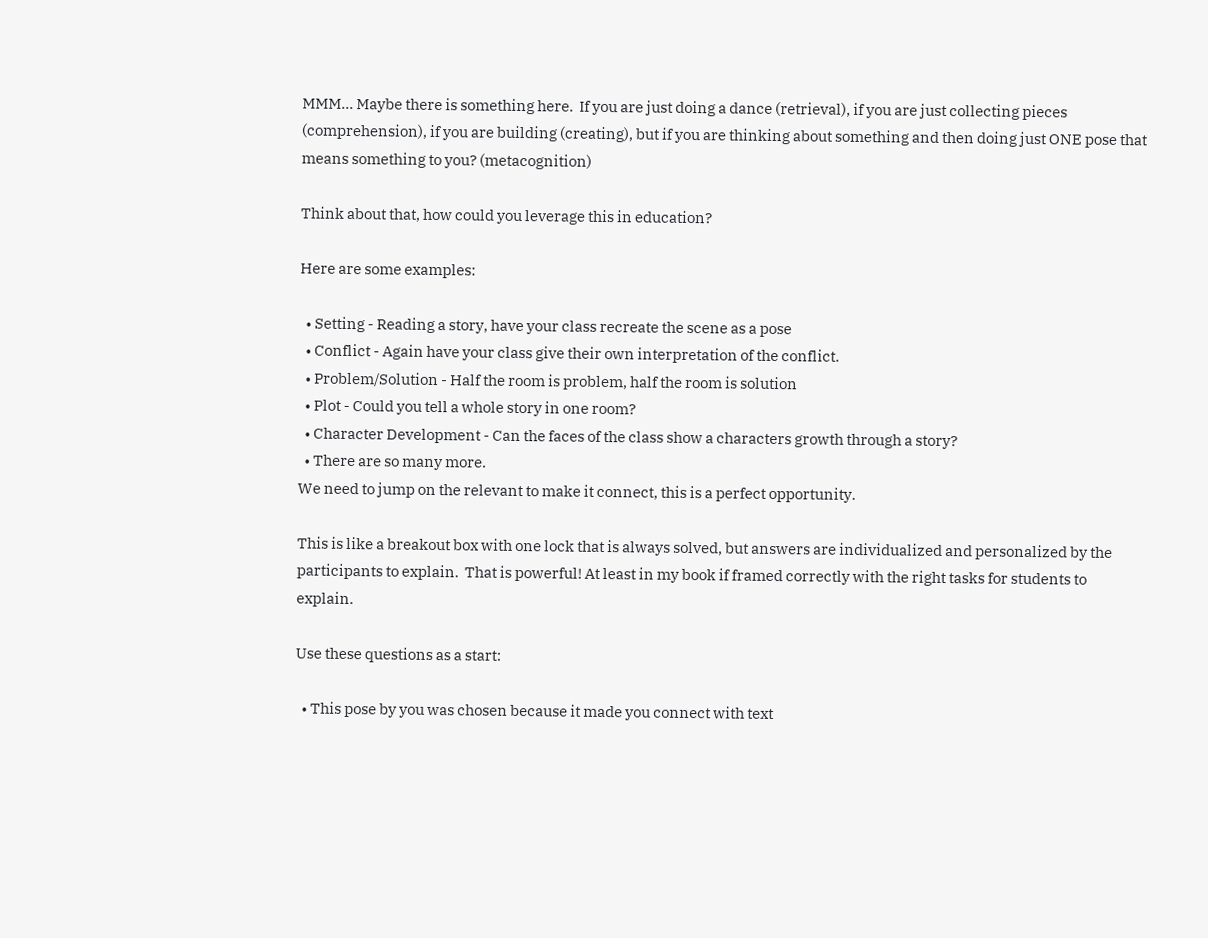MMM... Maybe there is something here.  If you are just doing a dance (retrieval), if you are just collecting pieces (comprehension), if you are building (creating), but if you are thinking about something and then doing just ONE pose that means something to you? (metacognition)

Think about that, how could you leverage this in education?

Here are some examples:

  • Setting - Reading a story, have your class recreate the scene as a pose
  • Conflict - Again have your class give their own interpretation of the conflict.
  • Problem/Solution - Half the room is problem, half the room is solution
  • Plot - Could you tell a whole story in one room?
  • Character Development - Can the faces of the class show a characters growth through a story?
  • There are so many more.
We need to jump on the relevant to make it connect, this is a perfect opportunity.

This is like a breakout box with one lock that is always solved, but answers are individualized and personalized by the participants to explain.  That is powerful! At least in my book if framed correctly with the right tasks for students to explain.

Use these questions as a start:

  • This pose by you was chosen because it made you connect with text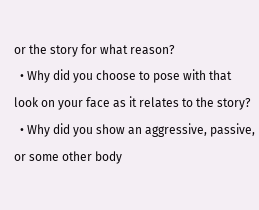or the story for what reason?
  • Why did you choose to pose with that look on your face as it relates to the story?
  • Why did you show an aggressive, passive, or some other body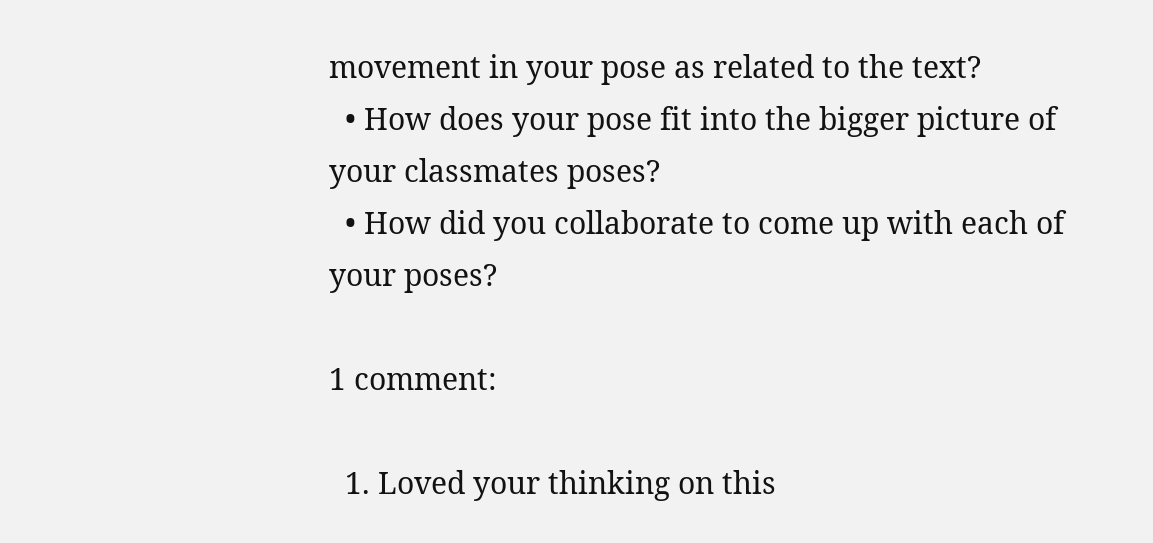movement in your pose as related to the text?
  • How does your pose fit into the bigger picture of your classmates poses?
  • How did you collaborate to come up with each of your poses?

1 comment:

  1. Loved your thinking on this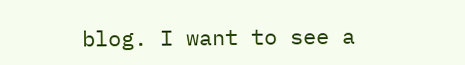blog. I want to see a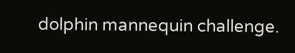dolphin mannequin challenge.